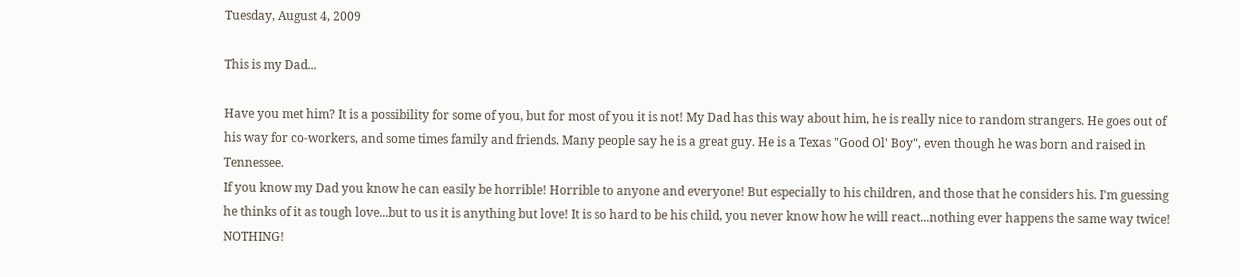Tuesday, August 4, 2009

This is my Dad...

Have you met him? It is a possibility for some of you, but for most of you it is not! My Dad has this way about him, he is really nice to random strangers. He goes out of his way for co-workers, and some times family and friends. Many people say he is a great guy. He is a Texas "Good Ol' Boy", even though he was born and raised in Tennessee.
If you know my Dad you know he can easily be horrible! Horrible to anyone and everyone! But especially to his children, and those that he considers his. I'm guessing he thinks of it as tough love...but to us it is anything but love! It is so hard to be his child, you never know how he will react...nothing ever happens the same way twice! NOTHING!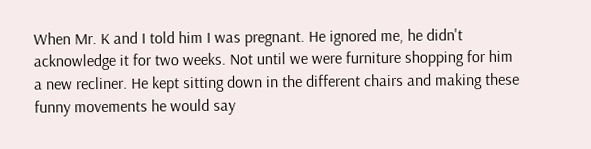When Mr. K and I told him I was pregnant. He ignored me, he didn't acknowledge it for two weeks. Not until we were furniture shopping for him a new recliner. He kept sitting down in the different chairs and making these funny movements he would say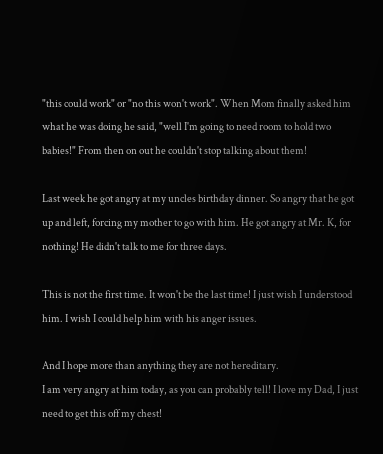"this could work" or "no this won't work". When Mom finally asked him what he was doing he said, "well I'm going to need room to hold two babies!" From then on out he couldn't stop talking about them!

Last week he got angry at my uncles birthday dinner. So angry that he got up and left, forcing my mother to go with him. He got angry at Mr. K, for nothing! He didn't talk to me for three days.

This is not the first time. It won't be the last time! I just wish I understood him. I wish I could help him with his anger issues.

And I hope more than anything they are not hereditary.
I am very angry at him today, as you can probably tell! I love my Dad, I just need to get this off my chest!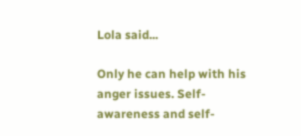Lola said...

Only he can help with his anger issues. Self-awareness and self-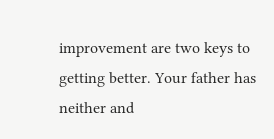improvement are two keys to getting better. Your father has neither and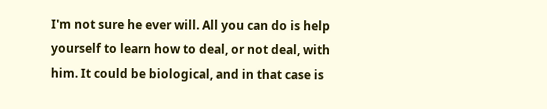I'm not sure he ever will. All you can do is help yourself to learn how to deal, or not deal, with him. It could be biological, and in that case is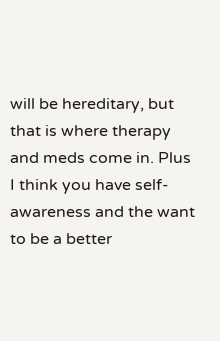will be hereditary, but that is where therapy and meds come in. Plus I think you have self-awareness and the want to be a better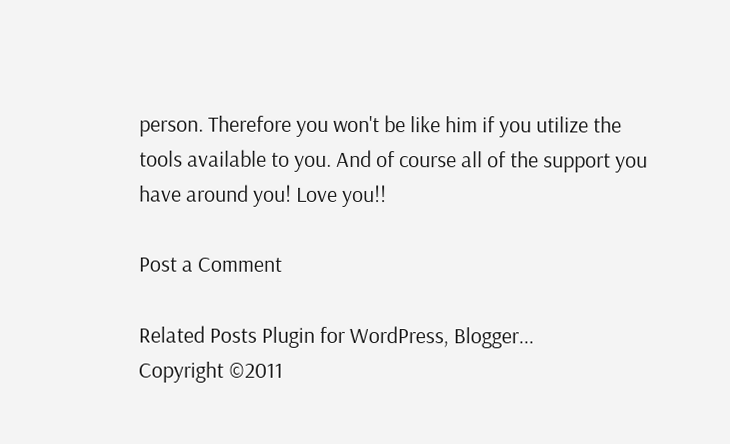person. Therefore you won't be like him if you utilize the tools available to you. And of course all of the support you have around you! Love you!!

Post a Comment

Related Posts Plugin for WordPress, Blogger...
Copyright ©2011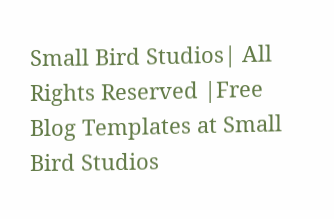Small Bird Studios| All Rights Reserved |Free Blog Templates at Small Bird Studios